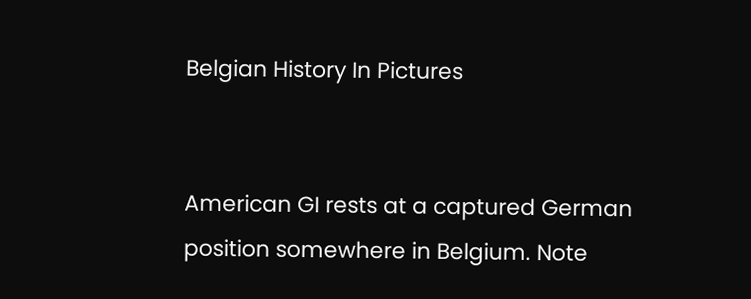Belgian History In Pictures


American GI rests at a captured German position somewhere in Belgium. Note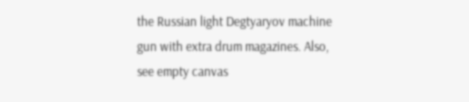the Russian light Degtyaryov machine gun with extra drum magazines. Also, see empty canvas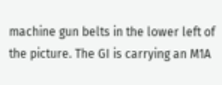machine gun belts in the lower left of the picture. The GI is carrying an M1A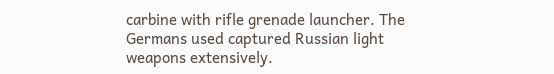carbine with rifle grenade launcher. The Germans used captured Russian light weapons extensively.